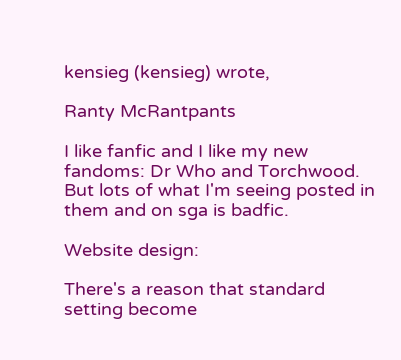kensieg (kensieg) wrote,

Ranty McRantpants

I like fanfic and I like my new fandoms: Dr Who and Torchwood. But lots of what I'm seeing posted in them and on sga is badfic.

Website design:

There's a reason that standard setting become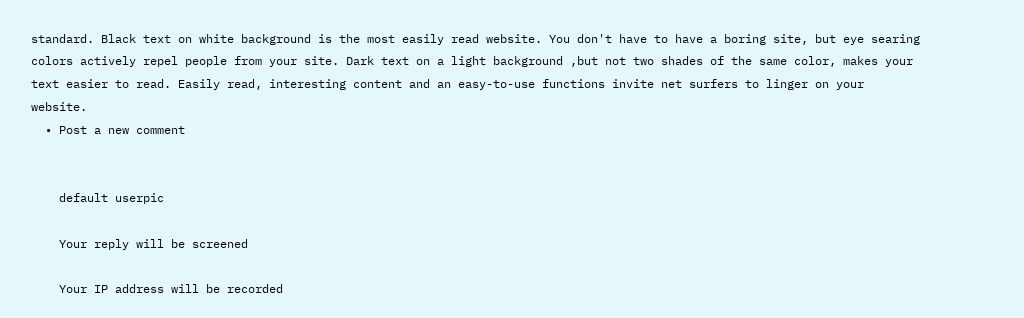standard. Black text on white background is the most easily read website. You don't have to have a boring site, but eye searing colors actively repel people from your site. Dark text on a light background ,but not two shades of the same color, makes your text easier to read. Easily read, interesting content and an easy-to-use functions invite net surfers to linger on your website.
  • Post a new comment


    default userpic

    Your reply will be screened

    Your IP address will be recorded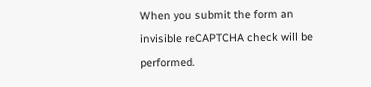When you submit the form an invisible reCAPTCHA check will be performed.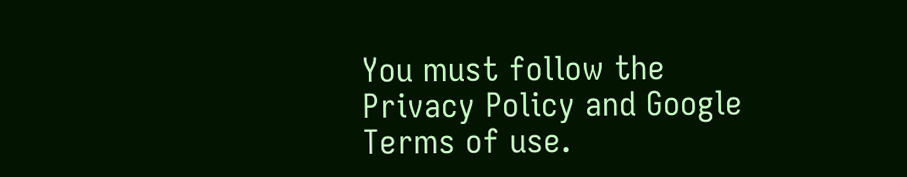You must follow the Privacy Policy and Google Terms of use.